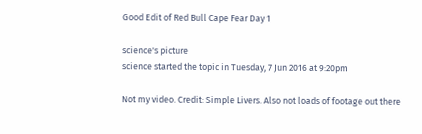Good Edit of Red Bull Cape Fear Day 1

science's picture
science started the topic in Tuesday, 7 Jun 2016 at 9:20pm

Not my video. Credit: Simple Livers. Also not loads of footage out there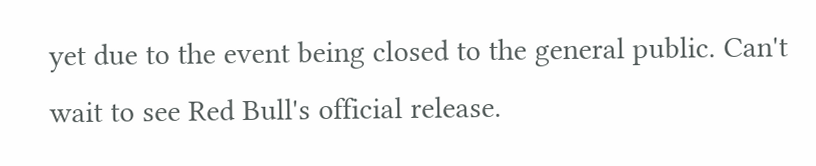yet due to the event being closed to the general public. Can't wait to see Red Bull's official release.